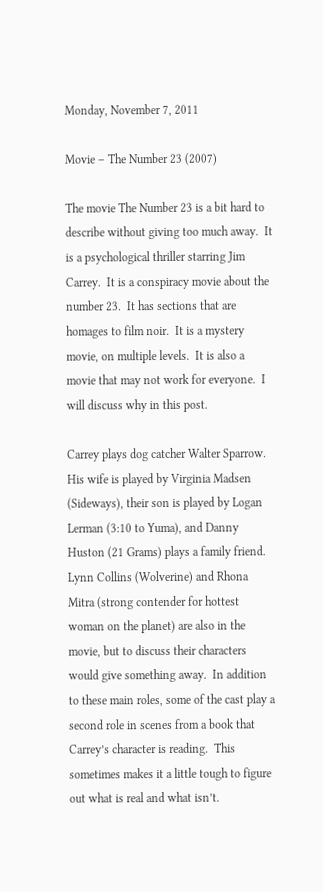Monday, November 7, 2011

Movie – The Number 23 (2007)

The movie The Number 23 is a bit hard to describe without giving too much away.  It is a psychological thriller starring Jim Carrey.  It is a conspiracy movie about the number 23.  It has sections that are homages to film noir.  It is a mystery movie, on multiple levels.  It is also a movie that may not work for everyone.  I will discuss why in this post.

Carrey plays dog catcher Walter Sparrow.  His wife is played by Virginia Madsen (Sideways), their son is played by Logan Lerman (3:10 to Yuma), and Danny Huston (21 Grams) plays a family friend.  Lynn Collins (Wolverine) and Rhona Mitra (strong contender for hottest woman on the planet) are also in the movie, but to discuss their characters would give something away.  In addition to these main roles, some of the cast play a second role in scenes from a book that Carrey’s character is reading.  This sometimes makes it a little tough to figure out what is real and what isn’t.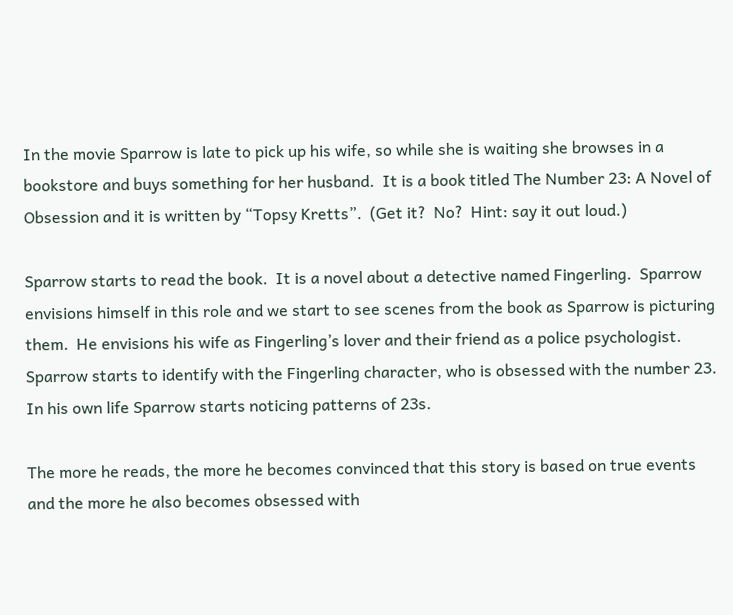In the movie Sparrow is late to pick up his wife, so while she is waiting she browses in a bookstore and buys something for her husband.  It is a book titled The Number 23: A Novel of Obsession and it is written by “Topsy Kretts”.  (Get it?  No?  Hint: say it out loud.)

Sparrow starts to read the book.  It is a novel about a detective named Fingerling.  Sparrow envisions himself in this role and we start to see scenes from the book as Sparrow is picturing them.  He envisions his wife as Fingerling’s lover and their friend as a police psychologist.  Sparrow starts to identify with the Fingerling character, who is obsessed with the number 23.  In his own life Sparrow starts noticing patterns of 23s.

The more he reads, the more he becomes convinced that this story is based on true events and the more he also becomes obsessed with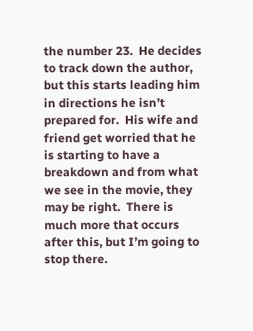the number 23.  He decides to track down the author, but this starts leading him in directions he isn’t prepared for.  His wife and friend get worried that he is starting to have a breakdown and from what we see in the movie, they may be right.  There is much more that occurs after this, but I’m going to stop there.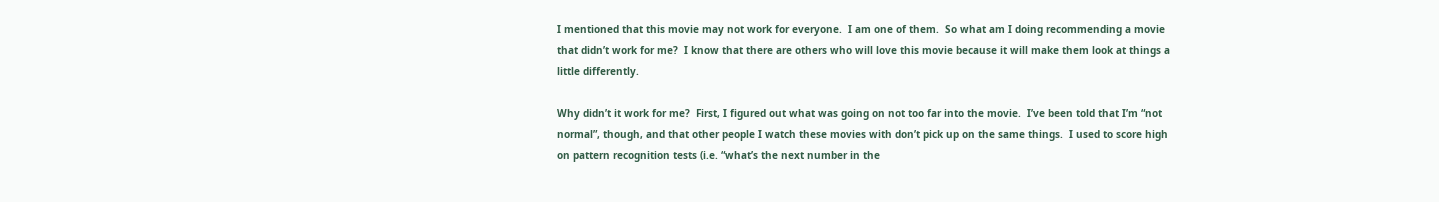I mentioned that this movie may not work for everyone.  I am one of them.  So what am I doing recommending a movie that didn’t work for me?  I know that there are others who will love this movie because it will make them look at things a little differently.

Why didn’t it work for me?  First, I figured out what was going on not too far into the movie.  I’ve been told that I’m “not normal”, though, and that other people I watch these movies with don’t pick up on the same things.  I used to score high on pattern recognition tests (i.e. “what’s the next number in the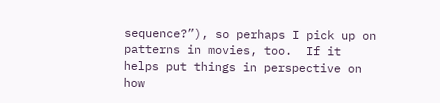sequence?”), so perhaps I pick up on patterns in movies, too.  If it helps put things in perspective on how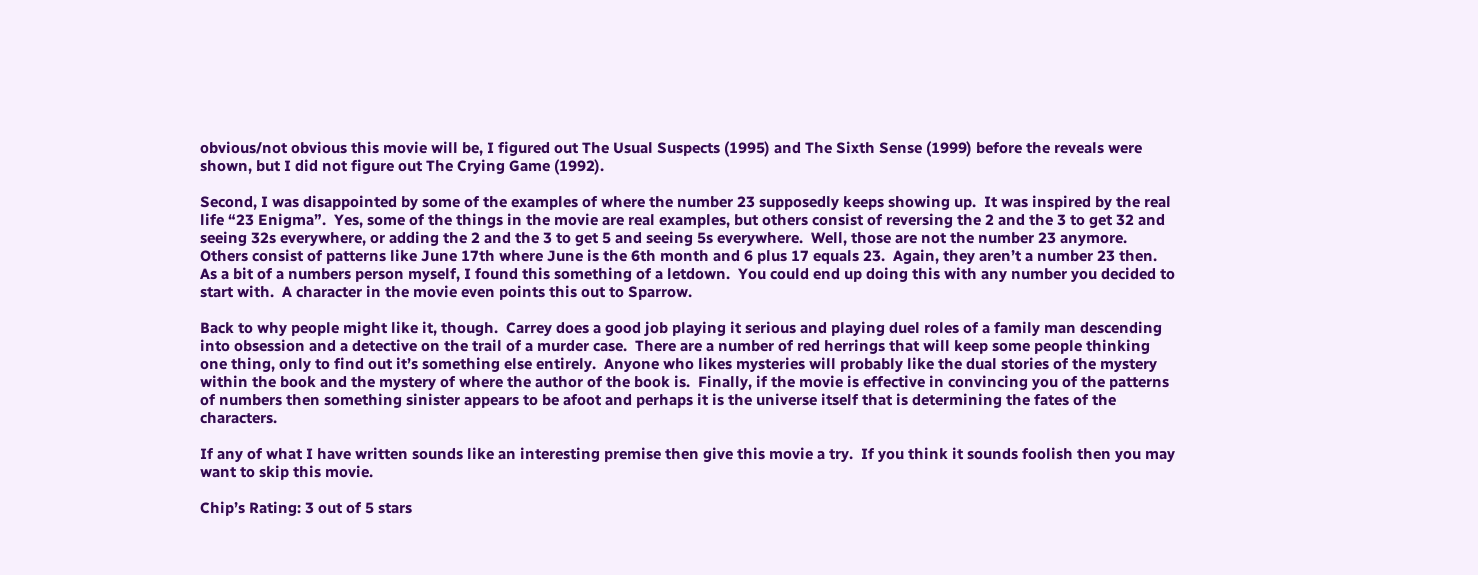obvious/not obvious this movie will be, I figured out The Usual Suspects (1995) and The Sixth Sense (1999) before the reveals were shown, but I did not figure out The Crying Game (1992).

Second, I was disappointed by some of the examples of where the number 23 supposedly keeps showing up.  It was inspired by the real life “23 Enigma”.  Yes, some of the things in the movie are real examples, but others consist of reversing the 2 and the 3 to get 32 and seeing 32s everywhere, or adding the 2 and the 3 to get 5 and seeing 5s everywhere.  Well, those are not the number 23 anymore.  Others consist of patterns like June 17th where June is the 6th month and 6 plus 17 equals 23.  Again, they aren’t a number 23 then.  As a bit of a numbers person myself, I found this something of a letdown.  You could end up doing this with any number you decided to start with.  A character in the movie even points this out to Sparrow.

Back to why people might like it, though.  Carrey does a good job playing it serious and playing duel roles of a family man descending into obsession and a detective on the trail of a murder case.  There are a number of red herrings that will keep some people thinking one thing, only to find out it’s something else entirely.  Anyone who likes mysteries will probably like the dual stories of the mystery within the book and the mystery of where the author of the book is.  Finally, if the movie is effective in convincing you of the patterns of numbers then something sinister appears to be afoot and perhaps it is the universe itself that is determining the fates of the characters.

If any of what I have written sounds like an interesting premise then give this movie a try.  If you think it sounds foolish then you may want to skip this movie.

Chip’s Rating: 3 out of 5 stars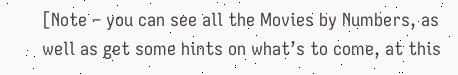[Note – you can see all the Movies by Numbers, as well as get some hints on what’s to come, at this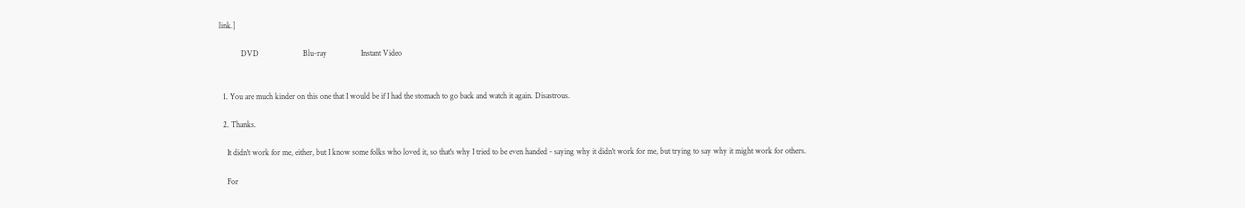link.]

           DVD                      Blu-ray                 Instant Video


  1. You are much kinder on this one that I would be if I had the stomach to go back and watch it again. Disastrous.

  2. Thanks.

    It didn't work for me, either, but I know some folks who loved it, so that's why I tried to be even handed - saying why it didn't work for me, but trying to say why it might work for others.

    For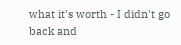what it's worth - I didn't go back and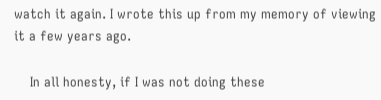watch it again. I wrote this up from my memory of viewing it a few years ago.

    In all honesty, if I was not doing these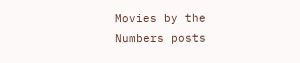Movies by the Numbers posts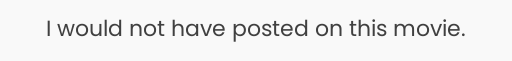I would not have posted on this movie.